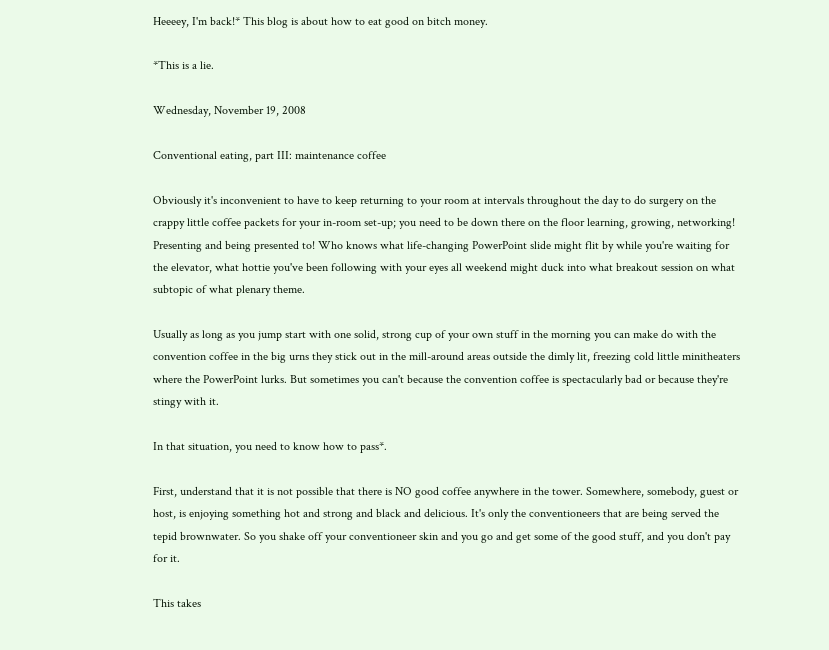Heeeey, I'm back!* This blog is about how to eat good on bitch money.

*This is a lie.

Wednesday, November 19, 2008

Conventional eating, part III: maintenance coffee

Obviously it's inconvenient to have to keep returning to your room at intervals throughout the day to do surgery on the crappy little coffee packets for your in-room set-up; you need to be down there on the floor learning, growing, networking! Presenting and being presented to! Who knows what life-changing PowerPoint slide might flit by while you're waiting for the elevator, what hottie you've been following with your eyes all weekend might duck into what breakout session on what subtopic of what plenary theme.

Usually as long as you jump start with one solid, strong cup of your own stuff in the morning you can make do with the convention coffee in the big urns they stick out in the mill-around areas outside the dimly lit, freezing cold little minitheaters where the PowerPoint lurks. But sometimes you can't because the convention coffee is spectacularly bad or because they're stingy with it.

In that situation, you need to know how to pass*.

First, understand that it is not possible that there is NO good coffee anywhere in the tower. Somewhere, somebody, guest or host, is enjoying something hot and strong and black and delicious. It's only the conventioneers that are being served the tepid brownwater. So you shake off your conventioneer skin and you go and get some of the good stuff, and you don't pay for it.

This takes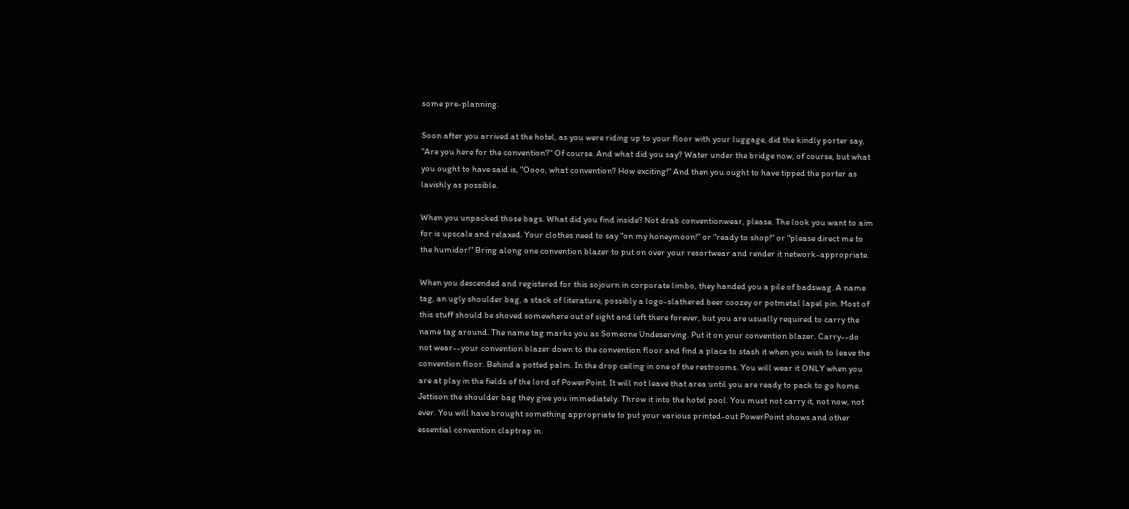some pre-planning.

Soon after you arrived at the hotel, as you were riding up to your floor with your luggage, did the kindly porter say, "Are you here for the convention?" Of course. And what did you say? Water under the bridge now, of course, but what you ought to have said is, "Oooo, what convention? How exciting!" And then you ought to have tipped the porter as lavishly as possible.

When you unpacked those bags. What did you find inside? Not drab conventionwear, please. The look you want to aim for is upscale and relaxed. Your clothes need to say "on my honeymoon!" or "ready to shop!" or "please direct me to the humidor!" Bring along one convention blazer to put on over your resortwear and render it network-appropriate.

When you descended and registered for this sojourn in corporate limbo, they handed you a pile of badswag. A name tag, an ugly shoulder bag, a stack of literature, possibly a logo-slathered beer coozey or potmetal lapel pin. Most of this stuff should be shoved somewhere out of sight and left there forever, but you are usually required to carry the name tag around. The name tag marks you as Someone Undeserving. Put it on your convention blazer. Carry--do not wear--your convention blazer down to the convention floor and find a place to stash it when you wish to leave the convention floor. Behind a potted palm. In the drop ceiling in one of the restrooms. You will wear it ONLY when you are at play in the fields of the lord of PowerPoint. It will not leave that area until you are ready to pack to go home. Jettison the shoulder bag they give you immediately. Throw it into the hotel pool. You must not carry it, not now, not ever. You will have brought something appropriate to put your various printed-out PowerPoint shows and other essential convention claptrap in.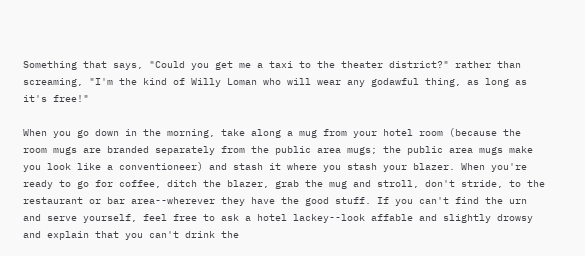Something that says, "Could you get me a taxi to the theater district?" rather than screaming, "I'm the kind of Willy Loman who will wear any godawful thing, as long as it's free!"

When you go down in the morning, take along a mug from your hotel room (because the room mugs are branded separately from the public area mugs; the public area mugs make you look like a conventioneer) and stash it where you stash your blazer. When you're ready to go for coffee, ditch the blazer, grab the mug and stroll, don't stride, to the restaurant or bar area--wherever they have the good stuff. If you can't find the urn and serve yourself, feel free to ask a hotel lackey--look affable and slightly drowsy and explain that you can't drink the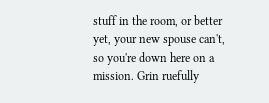stuff in the room, or better yet, your new spouse can't, so you're down here on a mission. Grin ruefully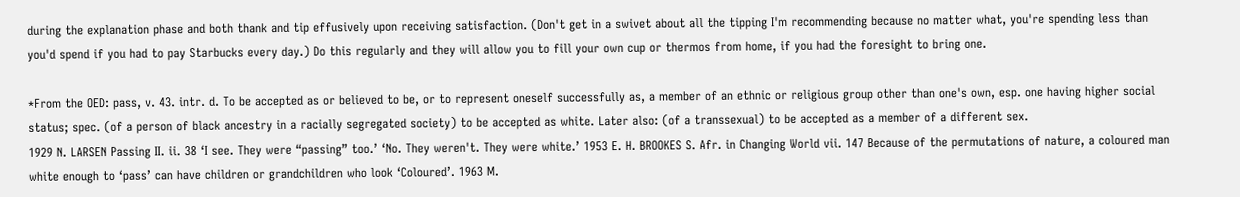during the explanation phase and both thank and tip effusively upon receiving satisfaction. (Don't get in a swivet about all the tipping I'm recommending because no matter what, you're spending less than you'd spend if you had to pay Starbucks every day.) Do this regularly and they will allow you to fill your own cup or thermos from home, if you had the foresight to bring one.

*From the OED: pass, v. 43. intr. d. To be accepted as or believed to be, or to represent oneself successfully as, a member of an ethnic or religious group other than one's own, esp. one having higher social status; spec. (of a person of black ancestry in a racially segregated society) to be accepted as white. Later also: (of a transsexual) to be accepted as a member of a different sex.
1929 N. LARSEN Passing II. ii. 38 ‘I see. They were “passing” too.’ ‘No. They weren't. They were white.’ 1953 E. H. BROOKES S. Afr. in Changing World vii. 147 Because of the permutations of nature, a coloured man white enough to ‘pass’ can have children or grandchildren who look ‘Coloured’. 1963 M.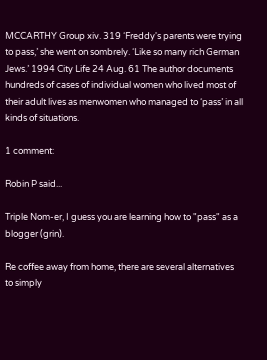MCCARTHY Group xiv. 319 ‘Freddy's parents were trying to pass,’ she went on sombrely. ‘Like so many rich German Jews.’ 1994 City Life 24 Aug. 61 The author documents hundreds of cases of individual women who lived most of their adult lives as menwomen who managed to ‘pass’ in all kinds of situations.

1 comment:

Robin P said...

Triple Nom-er, I guess you are learning how to "pass" as a blogger (grin).

Re coffee away from home, there are several alternatives to simply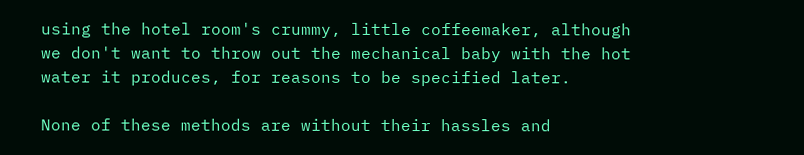using the hotel room's crummy, little coffeemaker, although we don't want to throw out the mechanical baby with the hot water it produces, for reasons to be specified later.

None of these methods are without their hassles and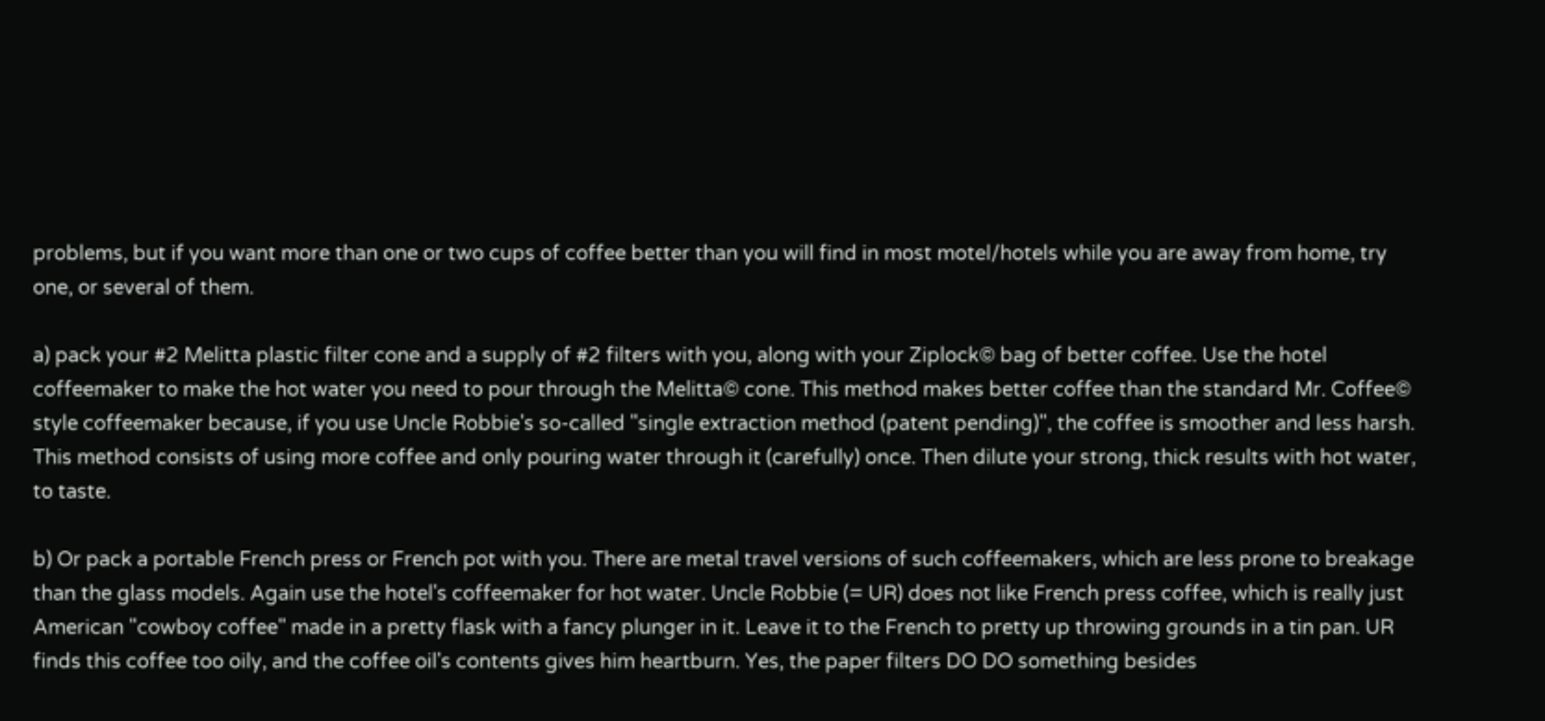problems, but if you want more than one or two cups of coffee better than you will find in most motel/hotels while you are away from home, try one, or several of them.

a) pack your #2 Melitta plastic filter cone and a supply of #2 filters with you, along with your Ziplock© bag of better coffee. Use the hotel coffeemaker to make the hot water you need to pour through the Melitta© cone. This method makes better coffee than the standard Mr. Coffee© style coffeemaker because, if you use Uncle Robbie's so-called "single extraction method (patent pending)", the coffee is smoother and less harsh. This method consists of using more coffee and only pouring water through it (carefully) once. Then dilute your strong, thick results with hot water, to taste.

b) Or pack a portable French press or French pot with you. There are metal travel versions of such coffeemakers, which are less prone to breakage than the glass models. Again use the hotel's coffeemaker for hot water. Uncle Robbie (= UR) does not like French press coffee, which is really just American "cowboy coffee" made in a pretty flask with a fancy plunger in it. Leave it to the French to pretty up throwing grounds in a tin pan. UR finds this coffee too oily, and the coffee oil's contents gives him heartburn. Yes, the paper filters DO DO something besides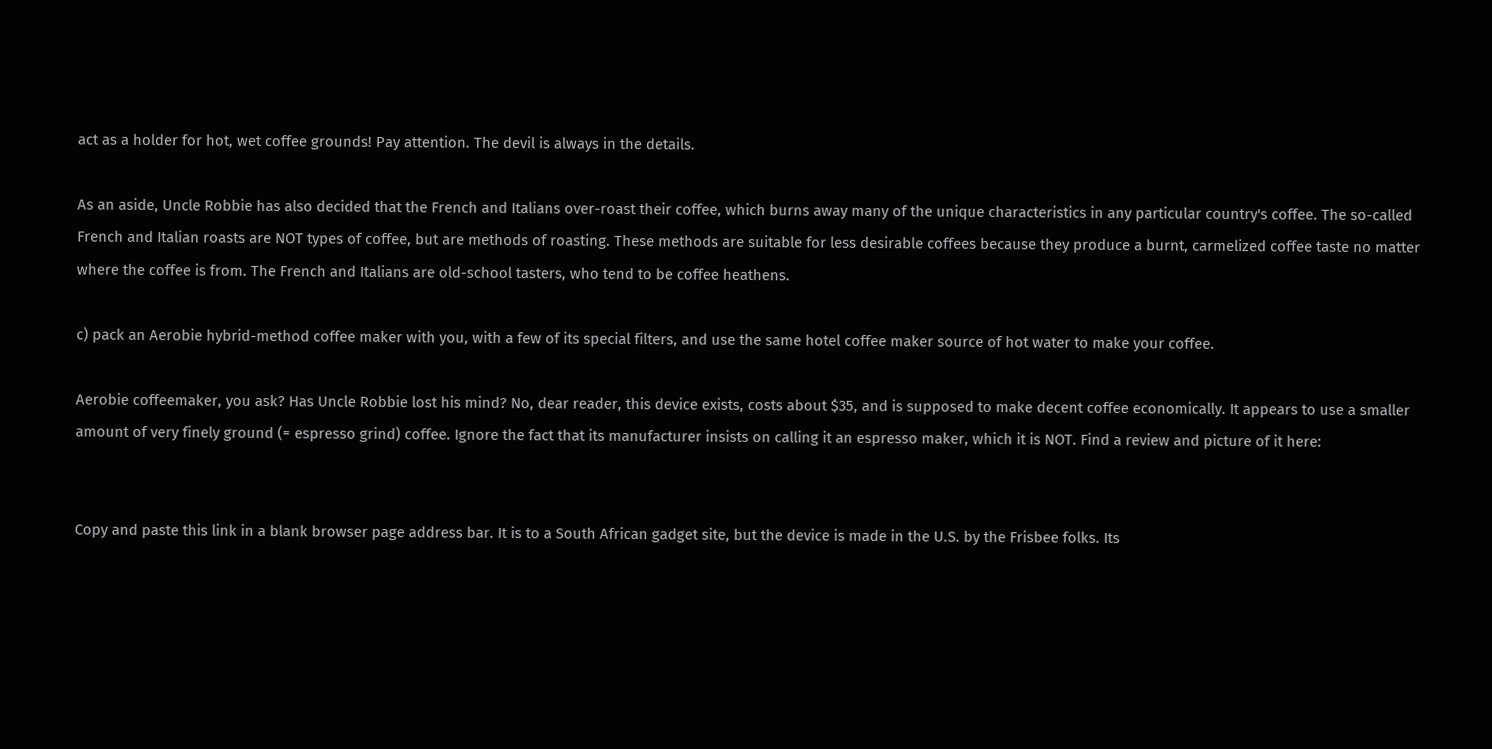act as a holder for hot, wet coffee grounds! Pay attention. The devil is always in the details.

As an aside, Uncle Robbie has also decided that the French and Italians over-roast their coffee, which burns away many of the unique characteristics in any particular country's coffee. The so-called French and Italian roasts are NOT types of coffee, but are methods of roasting. These methods are suitable for less desirable coffees because they produce a burnt, carmelized coffee taste no matter where the coffee is from. The French and Italians are old-school tasters, who tend to be coffee heathens.

c) pack an Aerobie hybrid-method coffee maker with you, with a few of its special filters, and use the same hotel coffee maker source of hot water to make your coffee.

Aerobie coffeemaker, you ask? Has Uncle Robbie lost his mind? No, dear reader, this device exists, costs about $35, and is supposed to make decent coffee economically. It appears to use a smaller amount of very finely ground (= espresso grind) coffee. Ignore the fact that its manufacturer insists on calling it an espresso maker, which it is NOT. Find a review and picture of it here:


Copy and paste this link in a blank browser page address bar. It is to a South African gadget site, but the device is made in the U.S. by the Frisbee folks. Its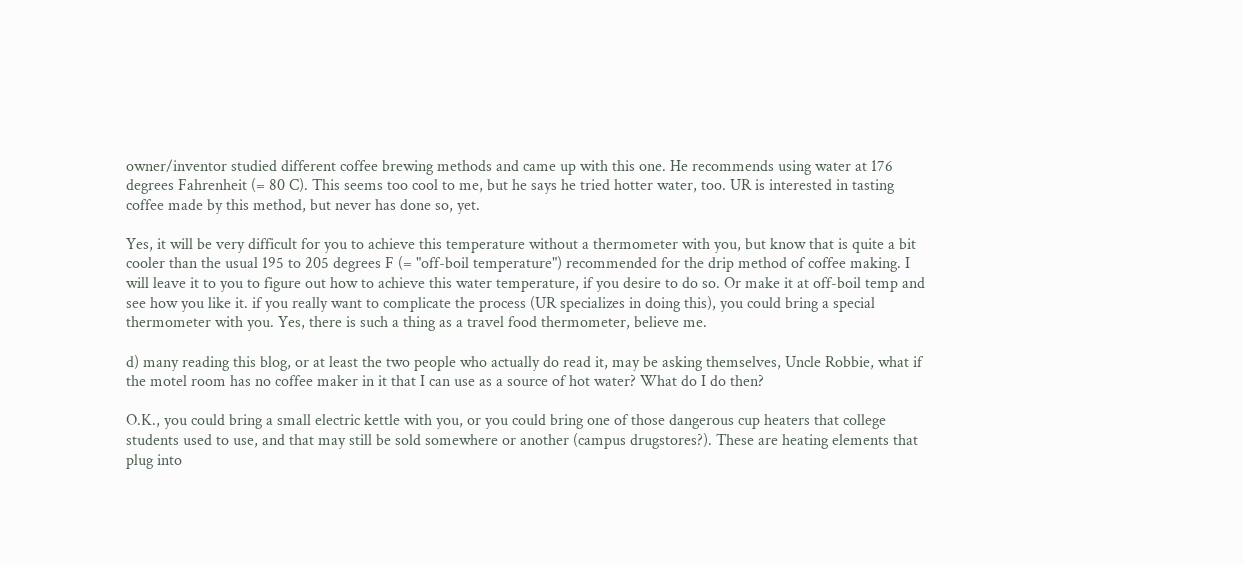owner/inventor studied different coffee brewing methods and came up with this one. He recommends using water at 176 degrees Fahrenheit (= 80 C). This seems too cool to me, but he says he tried hotter water, too. UR is interested in tasting coffee made by this method, but never has done so, yet.

Yes, it will be very difficult for you to achieve this temperature without a thermometer with you, but know that is quite a bit cooler than the usual 195 to 205 degrees F (= "off-boil temperature") recommended for the drip method of coffee making. I will leave it to you to figure out how to achieve this water temperature, if you desire to do so. Or make it at off-boil temp and see how you like it. if you really want to complicate the process (UR specializes in doing this), you could bring a special thermometer with you. Yes, there is such a thing as a travel food thermometer, believe me.

d) many reading this blog, or at least the two people who actually do read it, may be asking themselves, Uncle Robbie, what if the motel room has no coffee maker in it that I can use as a source of hot water? What do I do then?

O.K., you could bring a small electric kettle with you, or you could bring one of those dangerous cup heaters that college students used to use, and that may still be sold somewhere or another (campus drugstores?). These are heating elements that plug into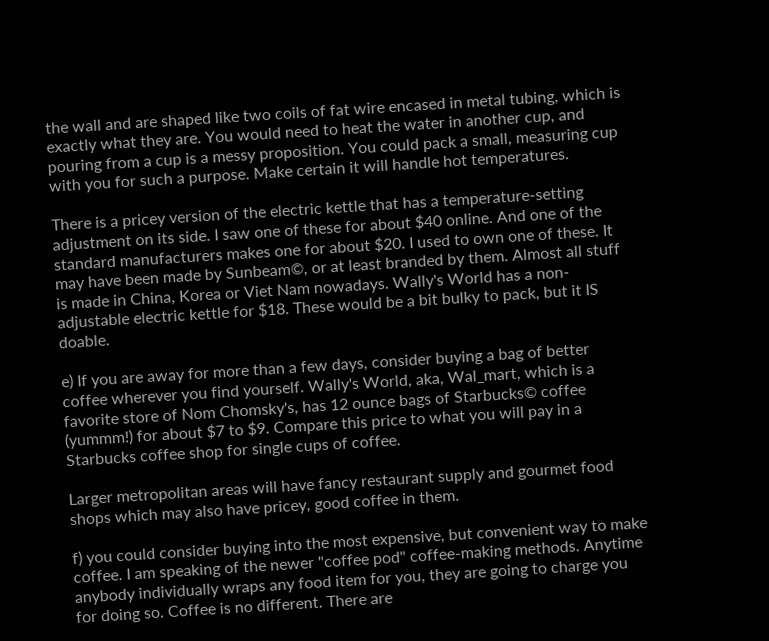the wall and are shaped like two coils of fat wire encased in metal tubing, which is exactly what they are. You would need to heat the water in another cup, and pouring from a cup is a messy proposition. You could pack a small, measuring cup with you for such a purpose. Make certain it will handle hot temperatures.

There is a pricey version of the electric kettle that has a temperature-setting adjustment on its side. I saw one of these for about $40 online. And one of the standard manufacturers makes one for about $20. I used to own one of these. It may have been made by Sunbeam©, or at least branded by them. Almost all stuff is made in China, Korea or Viet Nam nowadays. Wally's World has a non-adjustable electric kettle for $18. These would be a bit bulky to pack, but it IS doable.

e) If you are away for more than a few days, consider buying a bag of better coffee wherever you find yourself. Wally's World, aka, Wal_mart, which is a favorite store of Nom Chomsky's, has 12 ounce bags of Starbucks© coffee (yummm!) for about $7 to $9. Compare this price to what you will pay in a Starbucks coffee shop for single cups of coffee.

Larger metropolitan areas will have fancy restaurant supply and gourmet food shops which may also have pricey, good coffee in them.

f) you could consider buying into the most expensive, but convenient way to make coffee. I am speaking of the newer "coffee pod" coffee-making methods. Anytime anybody individually wraps any food item for you, they are going to charge you for doing so. Coffee is no different. There are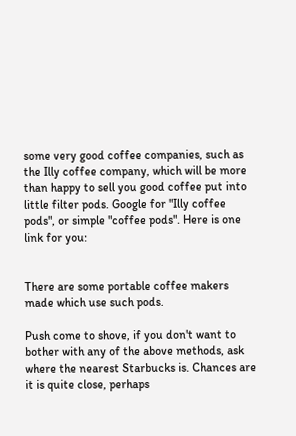some very good coffee companies, such as the Illy coffee company, which will be more than happy to sell you good coffee put into little filter pods. Google for "Illy coffee pods", or simple "coffee pods". Here is one link for you:


There are some portable coffee makers made which use such pods.

Push come to shove, if you don't want to bother with any of the above methods, ask where the nearest Starbucks is. Chances are it is quite close, perhaps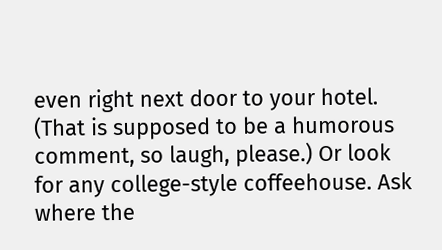even right next door to your hotel. (That is supposed to be a humorous comment, so laugh, please.) Or look for any college-style coffeehouse. Ask where the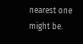nearest one might be.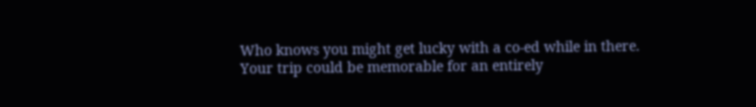Who knows you might get lucky with a co-ed while in there. Your trip could be memorable for an entirely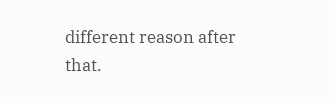different reason after that.